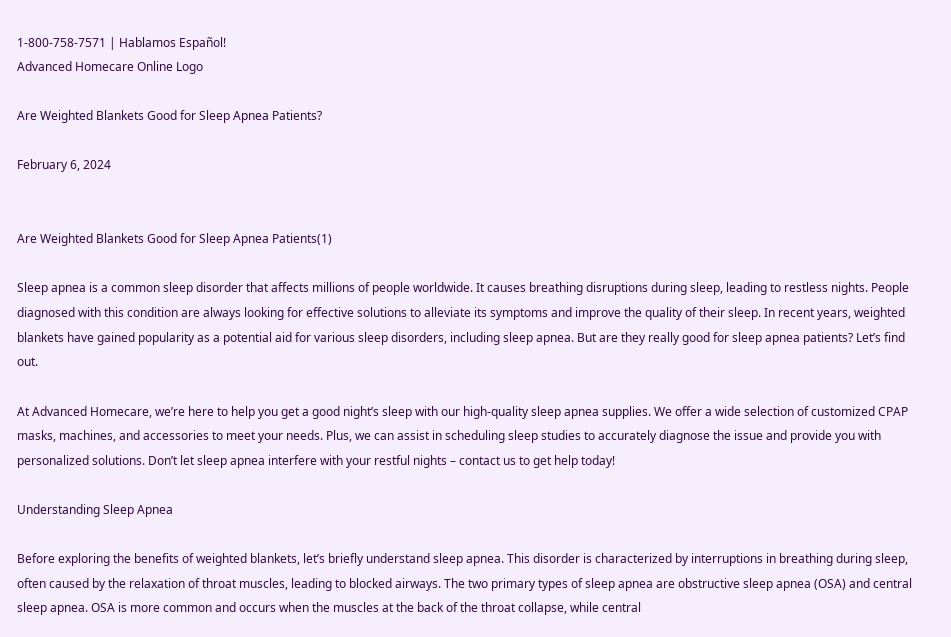1-800-758-7571 | Hablamos Español!
Advanced Homecare Online Logo

Are Weighted Blankets Good for Sleep Apnea Patients?

February 6, 2024


Are Weighted Blankets Good for Sleep Apnea Patients(1)

Sleep apnea is a common sleep disorder that affects millions of people worldwide. It causes breathing disruptions during sleep, leading to restless nights. People diagnosed with this condition are always looking for effective solutions to alleviate its symptoms and improve the quality of their sleep. In recent years, weighted blankets have gained popularity as a potential aid for various sleep disorders, including sleep apnea. But are they really good for sleep apnea patients? Let’s find out.

At Advanced Homecare, we’re here to help you get a good night’s sleep with our high-quality sleep apnea supplies. We offer a wide selection of customized CPAP masks, machines, and accessories to meet your needs. Plus, we can assist in scheduling sleep studies to accurately diagnose the issue and provide you with personalized solutions. Don’t let sleep apnea interfere with your restful nights – contact us to get help today!

Understanding Sleep Apnea

Before exploring the benefits of weighted blankets, let’s briefly understand sleep apnea. This disorder is characterized by interruptions in breathing during sleep, often caused by the relaxation of throat muscles, leading to blocked airways. The two primary types of sleep apnea are obstructive sleep apnea (OSA) and central sleep apnea. OSA is more common and occurs when the muscles at the back of the throat collapse, while central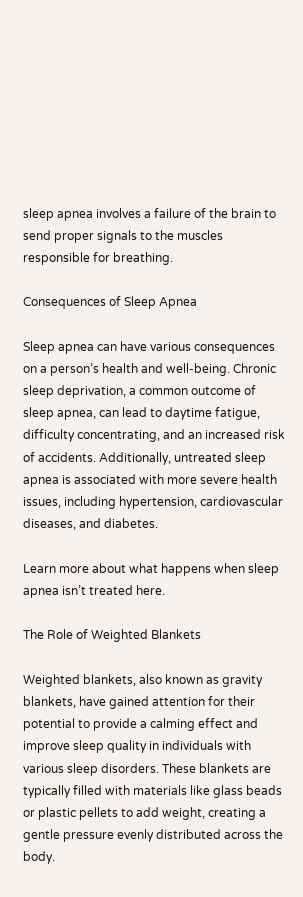sleep apnea involves a failure of the brain to send proper signals to the muscles responsible for breathing.

Consequences of Sleep Apnea

Sleep apnea can have various consequences on a person’s health and well-being. Chronic sleep deprivation, a common outcome of sleep apnea, can lead to daytime fatigue, difficulty concentrating, and an increased risk of accidents. Additionally, untreated sleep apnea is associated with more severe health issues, including hypertension, cardiovascular diseases, and diabetes.

Learn more about what happens when sleep apnea isn’t treated here.

The Role of Weighted Blankets

Weighted blankets, also known as gravity blankets, have gained attention for their potential to provide a calming effect and improve sleep quality in individuals with various sleep disorders. These blankets are typically filled with materials like glass beads or plastic pellets to add weight, creating a gentle pressure evenly distributed across the body.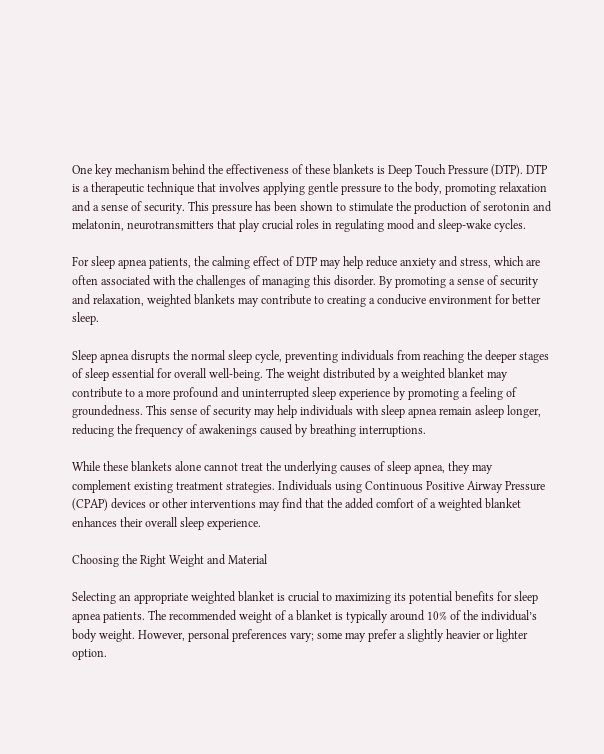One key mechanism behind the effectiveness of these blankets is Deep Touch Pressure (DTP). DTP is a therapeutic technique that involves applying gentle pressure to the body, promoting relaxation and a sense of security. This pressure has been shown to stimulate the production of serotonin and melatonin, neurotransmitters that play crucial roles in regulating mood and sleep-wake cycles.

For sleep apnea patients, the calming effect of DTP may help reduce anxiety and stress, which are often associated with the challenges of managing this disorder. By promoting a sense of security and relaxation, weighted blankets may contribute to creating a conducive environment for better sleep.

Sleep apnea disrupts the normal sleep cycle, preventing individuals from reaching the deeper stages of sleep essential for overall well-being. The weight distributed by a weighted blanket may contribute to a more profound and uninterrupted sleep experience by promoting a feeling of groundedness. This sense of security may help individuals with sleep apnea remain asleep longer, reducing the frequency of awakenings caused by breathing interruptions.

While these blankets alone cannot treat the underlying causes of sleep apnea, they may complement existing treatment strategies. Individuals using Continuous Positive Airway Pressure (CPAP) devices or other interventions may find that the added comfort of a weighted blanket enhances their overall sleep experience.

Choosing the Right Weight and Material

Selecting an appropriate weighted blanket is crucial to maximizing its potential benefits for sleep apnea patients. The recommended weight of a blanket is typically around 10% of the individual’s body weight. However, personal preferences vary; some may prefer a slightly heavier or lighter option.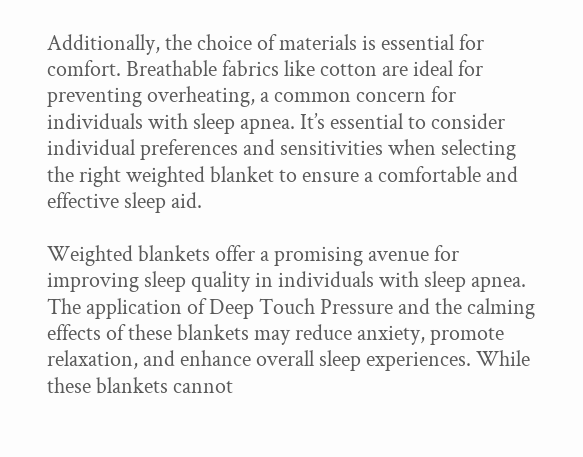Additionally, the choice of materials is essential for comfort. Breathable fabrics like cotton are ideal for preventing overheating, a common concern for individuals with sleep apnea. It’s essential to consider individual preferences and sensitivities when selecting the right weighted blanket to ensure a comfortable and effective sleep aid.

Weighted blankets offer a promising avenue for improving sleep quality in individuals with sleep apnea. The application of Deep Touch Pressure and the calming effects of these blankets may reduce anxiety, promote relaxation, and enhance overall sleep experiences. While these blankets cannot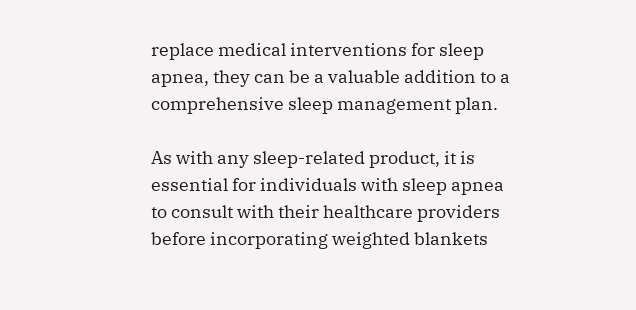replace medical interventions for sleep apnea, they can be a valuable addition to a comprehensive sleep management plan.

As with any sleep-related product, it is essential for individuals with sleep apnea to consult with their healthcare providers before incorporating weighted blankets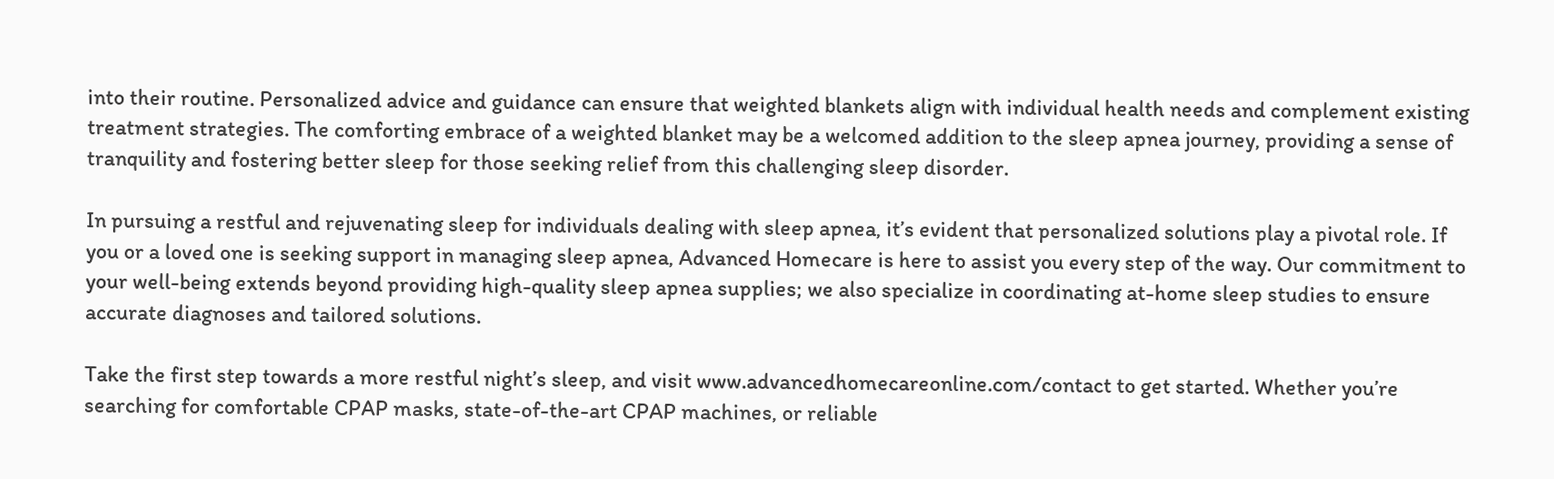into their routine. Personalized advice and guidance can ensure that weighted blankets align with individual health needs and complement existing treatment strategies. The comforting embrace of a weighted blanket may be a welcomed addition to the sleep apnea journey, providing a sense of tranquility and fostering better sleep for those seeking relief from this challenging sleep disorder.

In pursuing a restful and rejuvenating sleep for individuals dealing with sleep apnea, it’s evident that personalized solutions play a pivotal role. If you or a loved one is seeking support in managing sleep apnea, Advanced Homecare is here to assist you every step of the way. Our commitment to your well-being extends beyond providing high-quality sleep apnea supplies; we also specialize in coordinating at-home sleep studies to ensure accurate diagnoses and tailored solutions.

Take the first step towards a more restful night’s sleep, and visit www.advancedhomecareonline.com/contact to get started. Whether you’re searching for comfortable CPAP masks, state-of-the-art CPAP machines, or reliable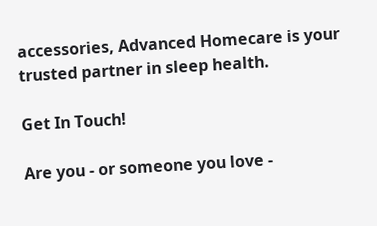accessories, Advanced Homecare is your trusted partner in sleep health.

Get In Touch!

Are you - or someone you love -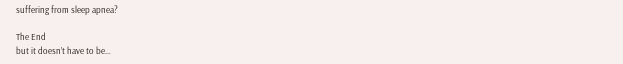suffering from sleep apnea?

The End
but it doesn’t have to be…